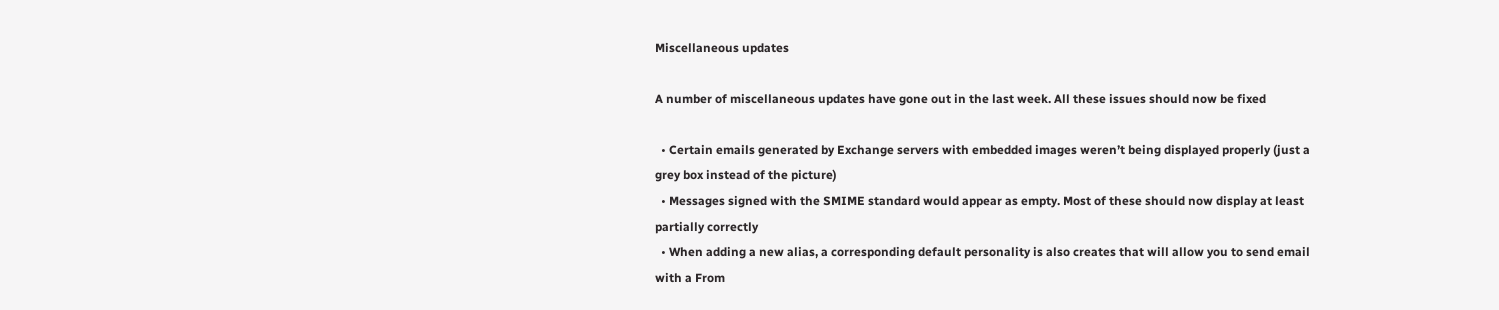Miscellaneous updates

A number of miscellaneous updates have gone out in the last week. All these issues should now be fixed

  • Certain emails generated by Exchange servers with embedded images weren’t being displayed properly (just a grey box instead of the picture)
  • Messages signed with the SMIME standard would appear as empty. Most of these should now display at least partially correctly
  • When adding a new alias, a corresponding default personality is also creates that will allow you to send email with a From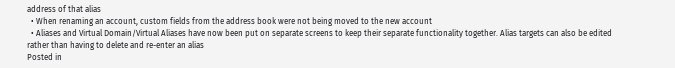address of that alias
  • When renaming an account, custom fields from the address book were not being moved to the new account
  • Aliases and Virtual Domain/Virtual Aliases have now been put on separate screens to keep their separate functionality together. Alias targets can also be edited rather than having to delete and re-enter an alias
Posted in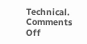Technical. Comments Off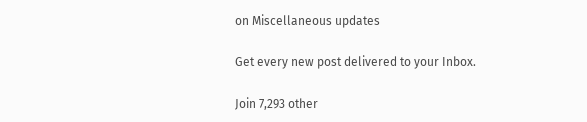on Miscellaneous updates

Get every new post delivered to your Inbox.

Join 7,293 other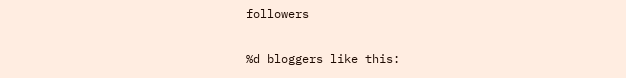followers

%d bloggers like this: